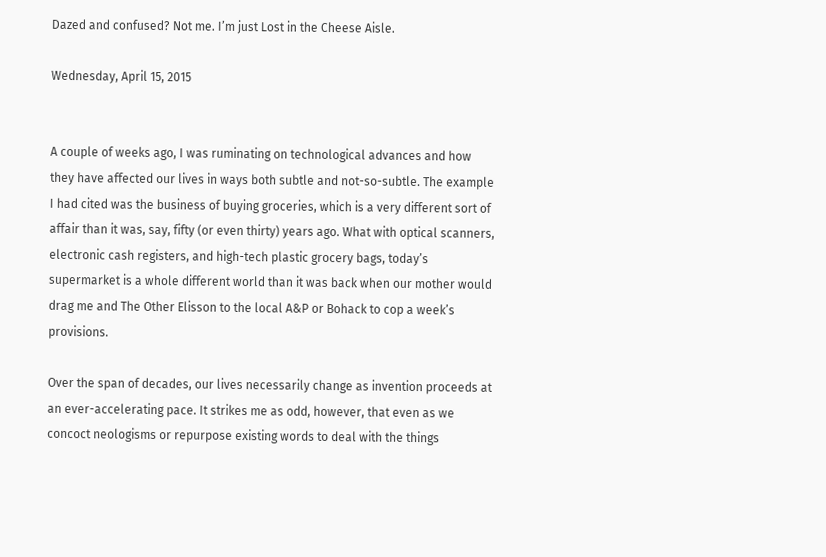Dazed and confused? Not me. I’m just Lost in the Cheese Aisle.

Wednesday, April 15, 2015


A couple of weeks ago, I was ruminating on technological advances and how they have affected our lives in ways both subtle and not-so-subtle. The example I had cited was the business of buying groceries, which is a very different sort of affair than it was, say, fifty (or even thirty) years ago. What with optical scanners, electronic cash registers, and high-tech plastic grocery bags, today’s supermarket is a whole different world than it was back when our mother would drag me and The Other Elisson to the local A&P or Bohack to cop a week’s provisions.

Over the span of decades, our lives necessarily change as invention proceeds at an ever-accelerating pace. It strikes me as odd, however, that even as we concoct neologisms or repurpose existing words to deal with the things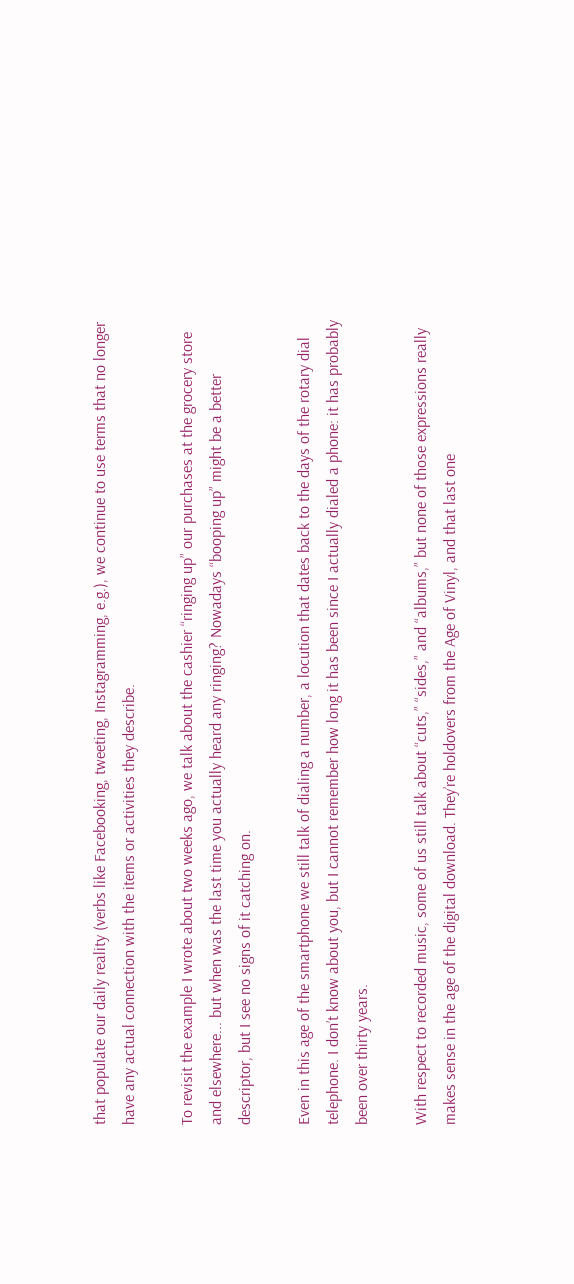that populate our daily reality (verbs like Facebooking, tweeting, Instagramming, e.g.), we continue to use terms that no longer have any actual connection with the items or activities they describe.

To revisit the example I wrote about two weeks ago, we talk about the cashier “ringing up” our purchases at the grocery store and elsewhere... but when was the last time you actually heard any ringing? Nowadays “booping up” might be a better descriptor, but I see no signs of it catching on.

Even in this age of the smartphone we still talk of dialing a number, a locution that dates back to the days of the rotary dial telephone. I don’t know about you, but I cannot remember how long it has been since I actually dialed a phone: it has probably been over thirty years.

With respect to recorded music, some of us still talk about “cuts,” “sides,” and “albums,” but none of those expressions really makes sense in the age of the digital download. They’re holdovers from the Age of Vinyl, and that last one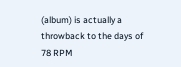(album) is actually a throwback to the days of 78 RPM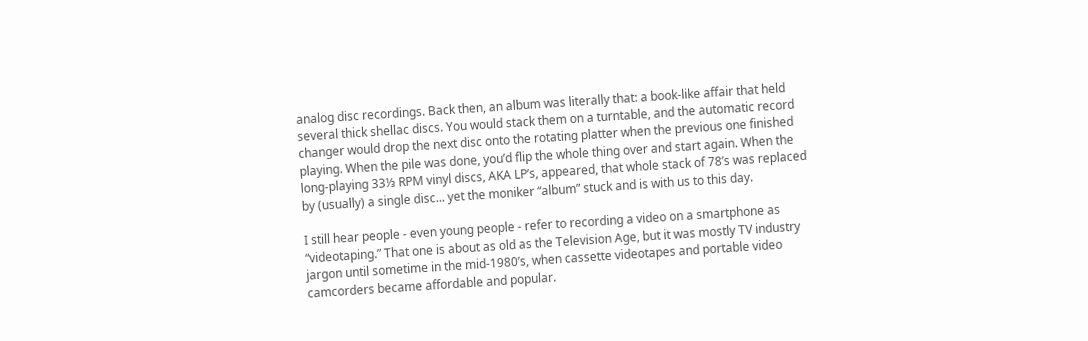analog disc recordings. Back then, an album was literally that: a book-like affair that held several thick shellac discs. You would stack them on a turntable, and the automatic record changer would drop the next disc onto the rotating platter when the previous one finished playing. When the pile was done, you’d flip the whole thing over and start again. When the long-playing 33⅓ RPM vinyl discs, AKA LP’s, appeared, that whole stack of 78’s was replaced by (usually) a single disc... yet the moniker “album” stuck and is with us to this day.

I still hear people - even young people - refer to recording a video on a smartphone as “videotaping.” That one is about as old as the Television Age, but it was mostly TV industry jargon until sometime in the mid-1980’s, when cassette videotapes and portable video camcorders became affordable and popular.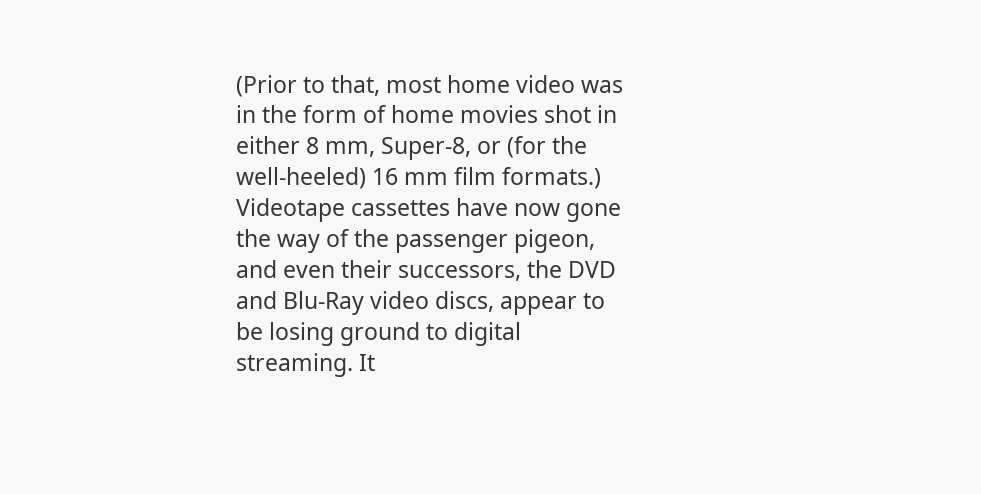(Prior to that, most home video was in the form of home movies shot in either 8 mm, Super-8, or (for the well-heeled) 16 mm film formats.) Videotape cassettes have now gone the way of the passenger pigeon, and even their successors, the DVD and Blu-Ray video discs, appear to be losing ground to digital streaming. It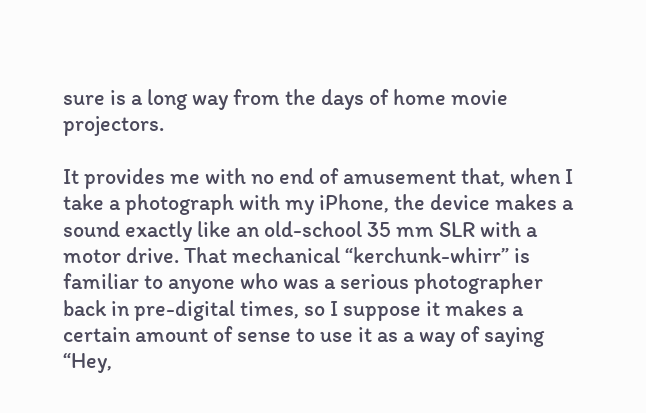sure is a long way from the days of home movie projectors.

It provides me with no end of amusement that, when I take a photograph with my iPhone, the device makes a sound exactly like an old-school 35 mm SLR with a motor drive. That mechanical “kerchunk-whirr” is familiar to anyone who was a serious photographer back in pre-digital times, so I suppose it makes a certain amount of sense to use it as a way of saying “Hey,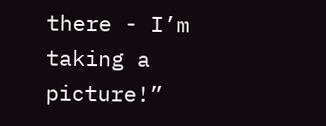there - I’m taking a picture!”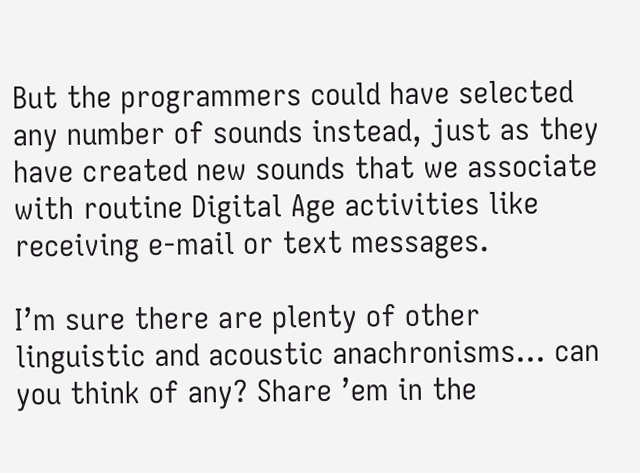But the programmers could have selected any number of sounds instead, just as they have created new sounds that we associate with routine Digital Age activities like receiving e-mail or text messages.

I’m sure there are plenty of other linguistic and acoustic anachronisms... can you think of any? Share ’em in the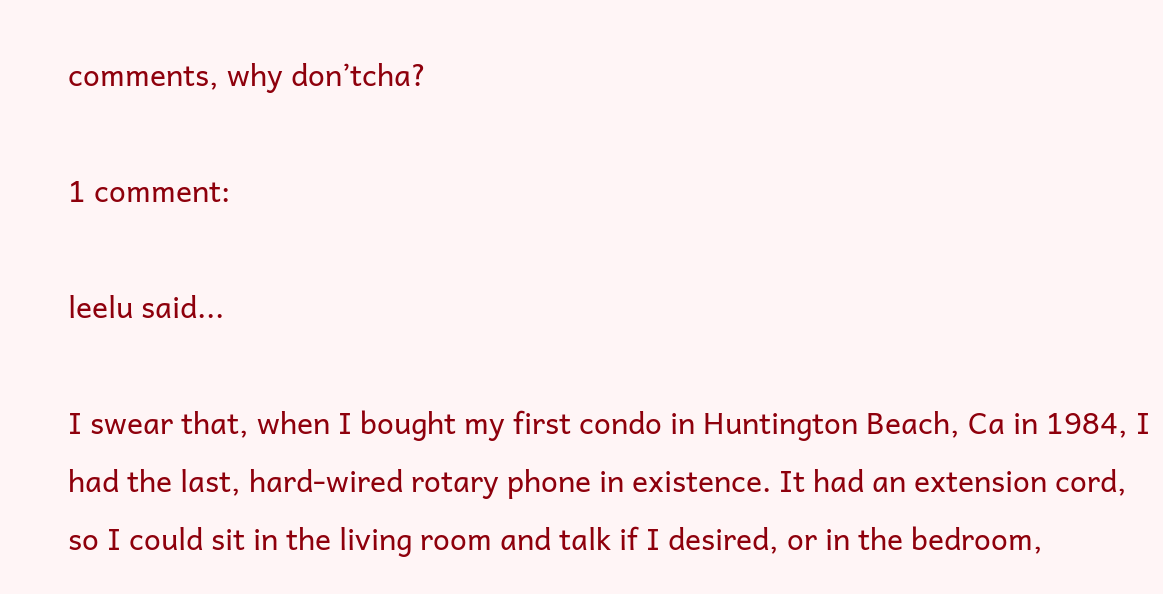comments, why don’tcha?

1 comment:

leelu said...

I swear that, when I bought my first condo in Huntington Beach, Ca in 1984, I had the last, hard-wired rotary phone in existence. It had an extension cord, so I could sit in the living room and talk if I desired, or in the bedroom,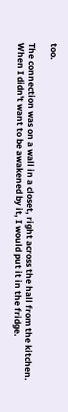too.

The connection was on a wall in a closet, right across the hall from the kitchen. When I didn't want to be awakened by it, I would put it in the fridge.